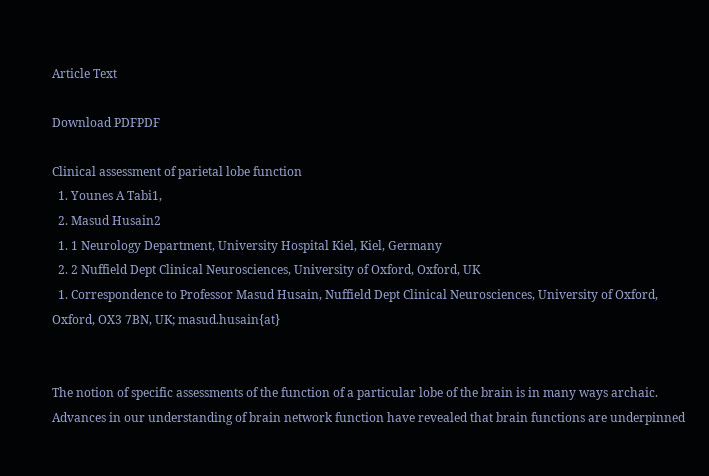Article Text

Download PDFPDF

Clinical assessment of parietal lobe function
  1. Younes A Tabi1,
  2. Masud Husain2
  1. 1 Neurology Department, University Hospital Kiel, Kiel, Germany
  2. 2 Nuffield Dept Clinical Neurosciences, University of Oxford, Oxford, UK
  1. Correspondence to Professor Masud Husain, Nuffield Dept Clinical Neurosciences, University of Oxford, Oxford, OX3 7BN, UK; masud.husain{at}


The notion of specific assessments of the function of a particular lobe of the brain is in many ways archaic. Advances in our understanding of brain network function have revealed that brain functions are underpinned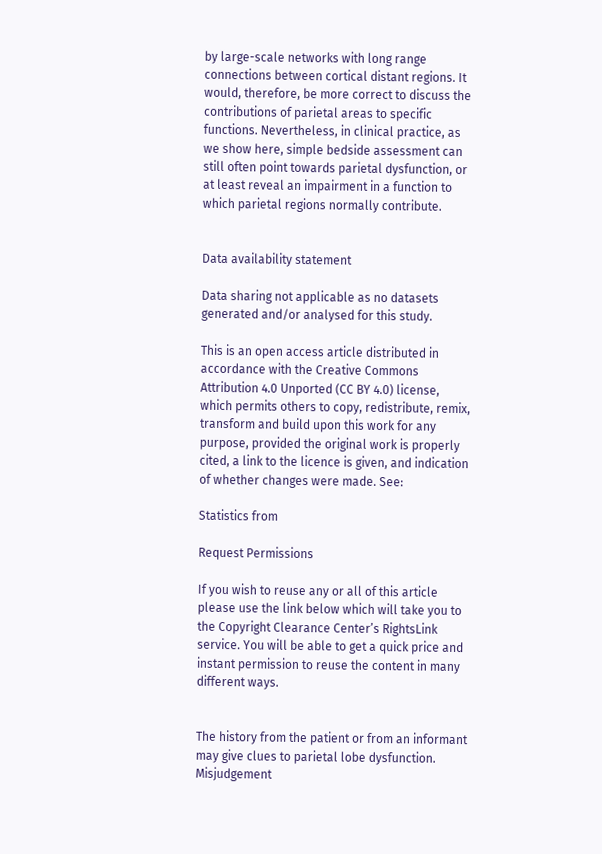by large-scale networks with long range connections between cortical distant regions. It would, therefore, be more correct to discuss the contributions of parietal areas to specific functions. Nevertheless, in clinical practice, as we show here, simple bedside assessment can still often point towards parietal dysfunction, or at least reveal an impairment in a function to which parietal regions normally contribute.


Data availability statement

Data sharing not applicable as no datasets generated and/or analysed for this study.

This is an open access article distributed in accordance with the Creative Commons Attribution 4.0 Unported (CC BY 4.0) license, which permits others to copy, redistribute, remix, transform and build upon this work for any purpose, provided the original work is properly cited, a link to the licence is given, and indication of whether changes were made. See:

Statistics from

Request Permissions

If you wish to reuse any or all of this article please use the link below which will take you to the Copyright Clearance Center’s RightsLink service. You will be able to get a quick price and instant permission to reuse the content in many different ways.


The history from the patient or from an informant may give clues to parietal lobe dysfunction. Misjudgement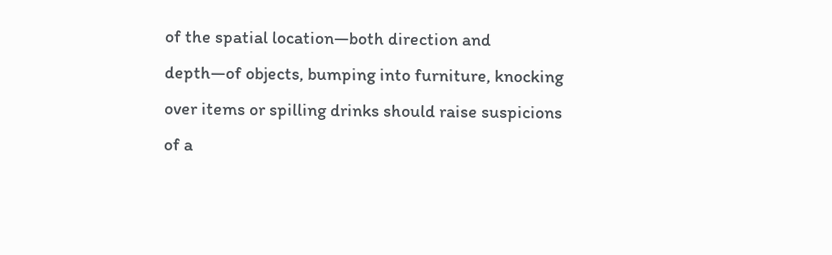of the spatial location—both direction and depth—of objects, bumping into furniture, knocking over items or spilling drinks should raise suspicions of a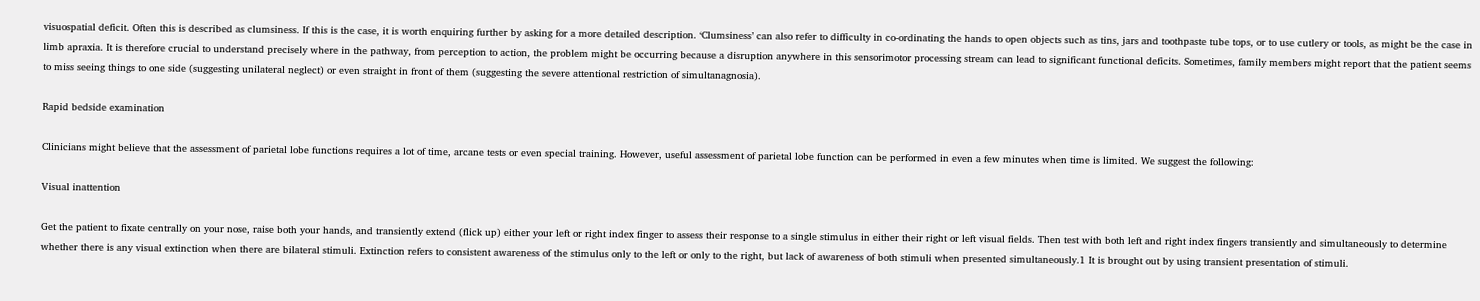visuospatial deficit. Often this is described as clumsiness. If this is the case, it is worth enquiring further by asking for a more detailed description. ‘Clumsiness’ can also refer to difficulty in co-ordinating the hands to open objects such as tins, jars and toothpaste tube tops, or to use cutlery or tools, as might be the case in limb apraxia. It is therefore crucial to understand precisely where in the pathway, from perception to action, the problem might be occurring because a disruption anywhere in this sensorimotor processing stream can lead to significant functional deficits. Sometimes, family members might report that the patient seems to miss seeing things to one side (suggesting unilateral neglect) or even straight in front of them (suggesting the severe attentional restriction of simultanagnosia).

Rapid bedside examination

Clinicians might believe that the assessment of parietal lobe functions requires a lot of time, arcane tests or even special training. However, useful assessment of parietal lobe function can be performed in even a few minutes when time is limited. We suggest the following:

Visual inattention

Get the patient to fixate centrally on your nose, raise both your hands, and transiently extend (flick up) either your left or right index finger to assess their response to a single stimulus in either their right or left visual fields. Then test with both left and right index fingers transiently and simultaneously to determine whether there is any visual extinction when there are bilateral stimuli. Extinction refers to consistent awareness of the stimulus only to the left or only to the right, but lack of awareness of both stimuli when presented simultaneously.1 It is brought out by using transient presentation of stimuli.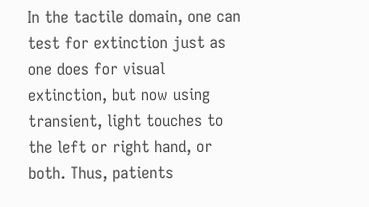In the tactile domain, one can test for extinction just as one does for visual extinction, but now using transient, light touches to the left or right hand, or both. Thus, patients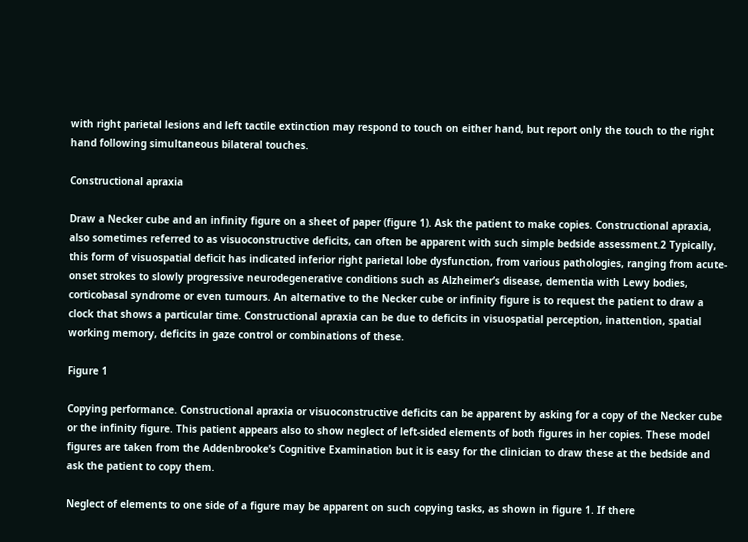with right parietal lesions and left tactile extinction may respond to touch on either hand, but report only the touch to the right hand following simultaneous bilateral touches.

Constructional apraxia

Draw a Necker cube and an infinity figure on a sheet of paper (figure 1). Ask the patient to make copies. Constructional apraxia, also sometimes referred to as visuoconstructive deficits, can often be apparent with such simple bedside assessment.2 Typically, this form of visuospatial deficit has indicated inferior right parietal lobe dysfunction, from various pathologies, ranging from acute-onset strokes to slowly progressive neurodegenerative conditions such as Alzheimer’s disease, dementia with Lewy bodies, corticobasal syndrome or even tumours. An alternative to the Necker cube or infinity figure is to request the patient to draw a clock that shows a particular time. Constructional apraxia can be due to deficits in visuospatial perception, inattention, spatial working memory, deficits in gaze control or combinations of these.

Figure 1

Copying performance. Constructional apraxia or visuoconstructive deficits can be apparent by asking for a copy of the Necker cube or the infinity figure. This patient appears also to show neglect of left-sided elements of both figures in her copies. These model figures are taken from the Addenbrooke’s Cognitive Examination but it is easy for the clinician to draw these at the bedside and ask the patient to copy them.

Neglect of elements to one side of a figure may be apparent on such copying tasks, as shown in figure 1. If there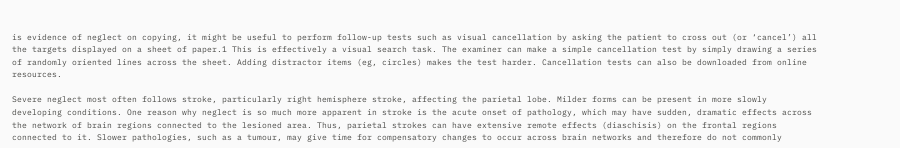is evidence of neglect on copying, it might be useful to perform follow-up tests such as visual cancellation by asking the patient to cross out (or ‘cancel’) all the targets displayed on a sheet of paper.1 This is effectively a visual search task. The examiner can make a simple cancellation test by simply drawing a series of randomly oriented lines across the sheet. Adding distractor items (eg, circles) makes the test harder. Cancellation tests can also be downloaded from online resources.

Severe neglect most often follows stroke, particularly right hemisphere stroke, affecting the parietal lobe. Milder forms can be present in more slowly developing conditions. One reason why neglect is so much more apparent in stroke is the acute onset of pathology, which may have sudden, dramatic effects across the network of brain regions connected to the lesioned area. Thus, parietal strokes can have extensive remote effects (diaschisis) on the frontal regions connected to it. Slower pathologies, such as a tumour, may give time for compensatory changes to occur across brain networks and therefore do not commonly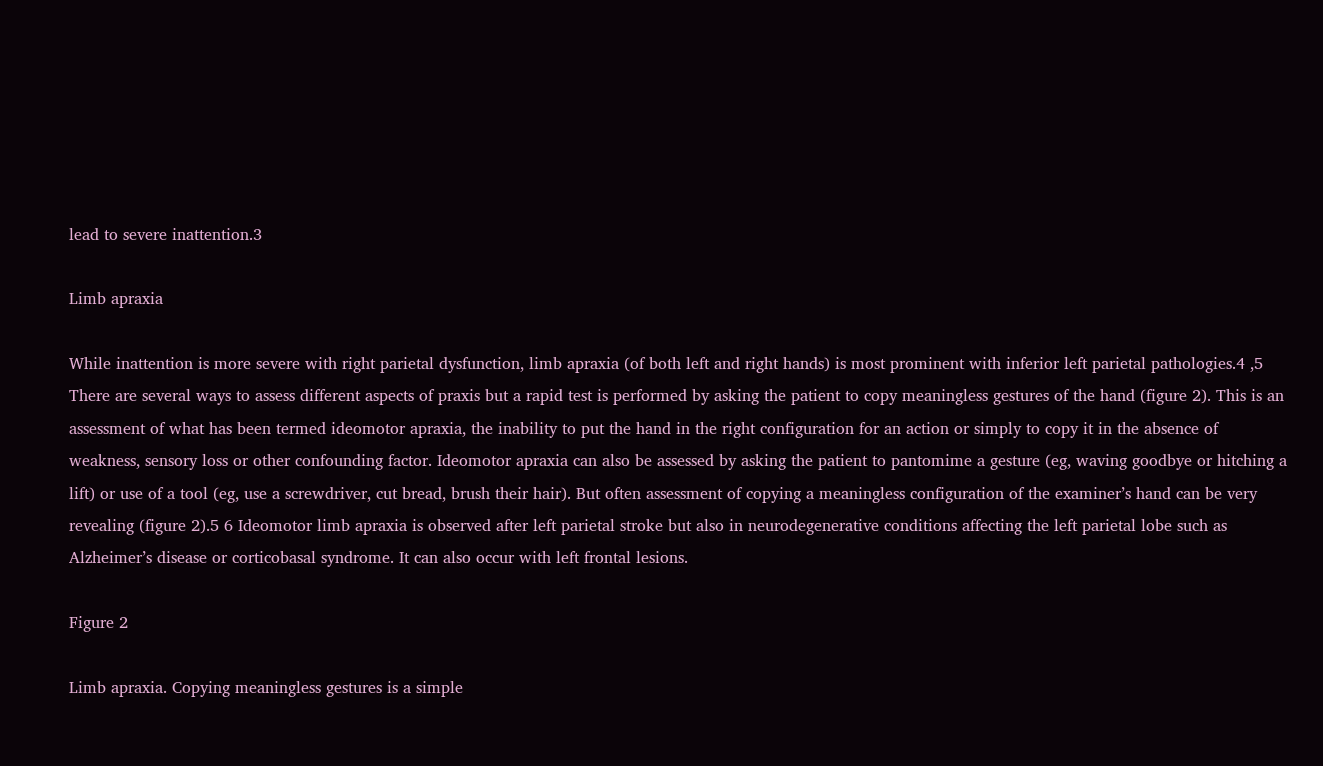lead to severe inattention.3

Limb apraxia

While inattention is more severe with right parietal dysfunction, limb apraxia (of both left and right hands) is most prominent with inferior left parietal pathologies.4 ,5 There are several ways to assess different aspects of praxis but a rapid test is performed by asking the patient to copy meaningless gestures of the hand (figure 2). This is an assessment of what has been termed ideomotor apraxia, the inability to put the hand in the right configuration for an action or simply to copy it in the absence of weakness, sensory loss or other confounding factor. Ideomotor apraxia can also be assessed by asking the patient to pantomime a gesture (eg, waving goodbye or hitching a lift) or use of a tool (eg, use a screwdriver, cut bread, brush their hair). But often assessment of copying a meaningless configuration of the examiner’s hand can be very revealing (figure 2).5 6 Ideomotor limb apraxia is observed after left parietal stroke but also in neurodegenerative conditions affecting the left parietal lobe such as Alzheimer’s disease or corticobasal syndrome. It can also occur with left frontal lesions.

Figure 2

Limb apraxia. Copying meaningless gestures is a simple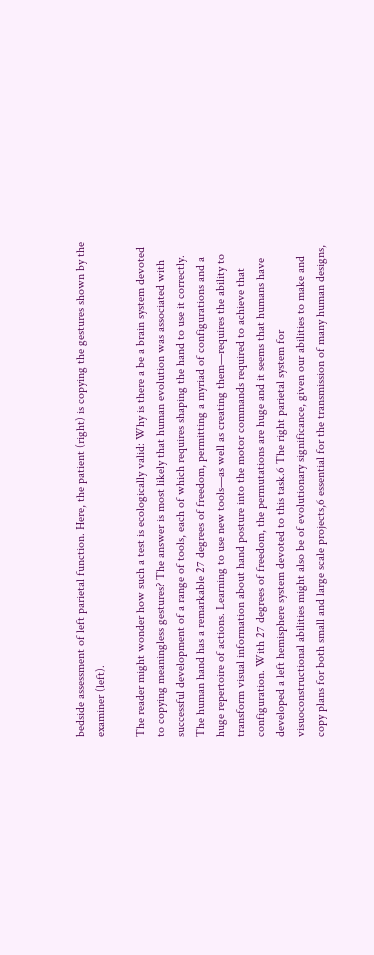bedside assessment of left parietal function. Here, the patient (right) is copying the gestures shown by the examiner (left).

The reader might wonder how such a test is ecologically valid: Why is there a be a brain system devoted to copying meaningless gestures? The answer is most likely that human evolution was associated with successful development of a range of tools, each of which requires shaping the hand to use it correctly. The human hand has a remarkable 27 degrees of freedom, permitting a myriad of configurations and a huge repertoire of actions. Learning to use new tools—as well as creating them—requires the ability to transform visual information about hand posture into the motor commands required to achieve that configuration. With 27 degrees of freedom, the permutations are huge and it seems that humans have developed a left hemisphere system devoted to this task.6 The right parietal system for visuoconstructional abilities might also be of evolutionary significance, given our abilities to make and copy plans for both small and large scale projects,6 essential for the transmission of many human designs,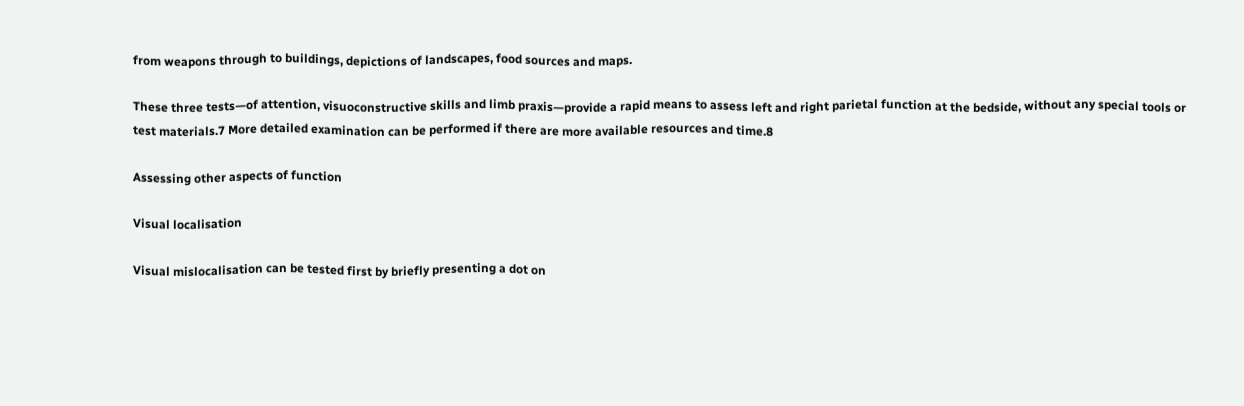from weapons through to buildings, depictions of landscapes, food sources and maps.

These three tests—of attention, visuoconstructive skills and limb praxis—provide a rapid means to assess left and right parietal function at the bedside, without any special tools or test materials.7 More detailed examination can be performed if there are more available resources and time.8

Assessing other aspects of function

Visual localisation

Visual mislocalisation can be tested first by briefly presenting a dot on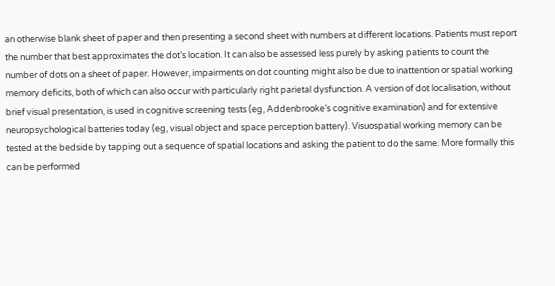an otherwise blank sheet of paper and then presenting a second sheet with numbers at different locations. Patients must report the number that best approximates the dot’s location. It can also be assessed less purely by asking patients to count the number of dots on a sheet of paper. However, impairments on dot counting might also be due to inattention or spatial working memory deficits, both of which can also occur with particularly right parietal dysfunction. A version of dot localisation, without brief visual presentation, is used in cognitive screening tests (eg, Addenbrooke’s cognitive examination) and for extensive neuropsychological batteries today (eg, visual object and space perception battery). Visuospatial working memory can be tested at the bedside by tapping out a sequence of spatial locations and asking the patient to do the same. More formally this can be performed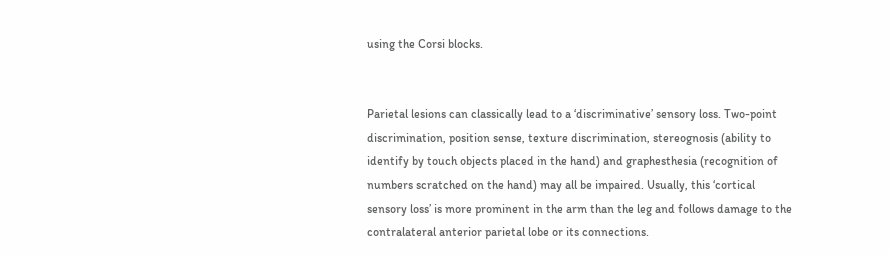using the Corsi blocks.


Parietal lesions can classically lead to a ‘discriminative’ sensory loss. Two-point discrimination, position sense, texture discrimination, stereognosis (ability to identify by touch objects placed in the hand) and graphesthesia (recognition of numbers scratched on the hand) may all be impaired. Usually, this ‘cortical sensory loss’ is more prominent in the arm than the leg and follows damage to the contralateral anterior parietal lobe or its connections.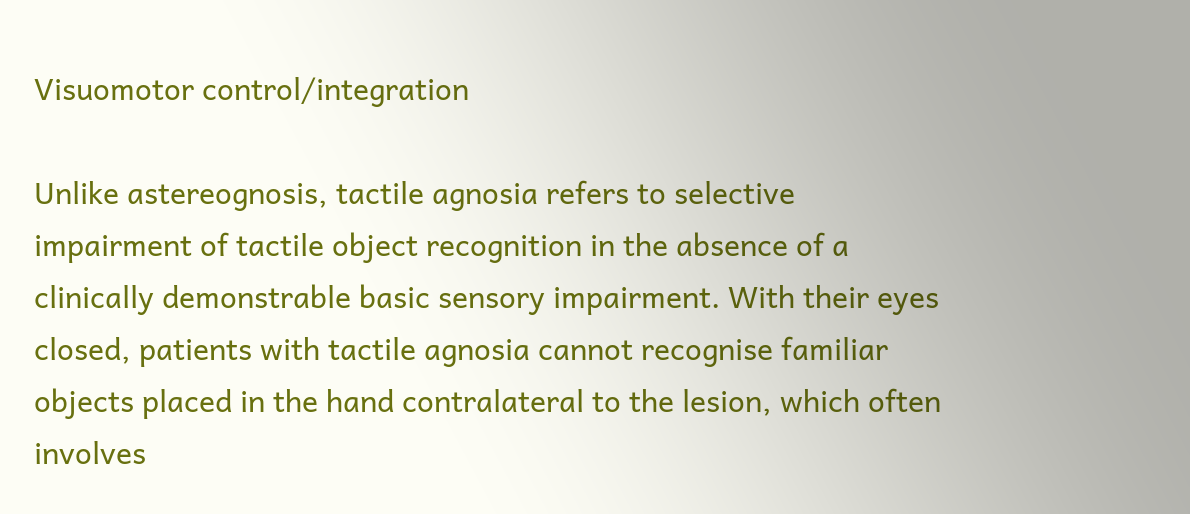Visuomotor control/integration

Unlike astereognosis, tactile agnosia refers to selective impairment of tactile object recognition in the absence of a clinically demonstrable basic sensory impairment. With their eyes closed, patients with tactile agnosia cannot recognise familiar objects placed in the hand contralateral to the lesion, which often involves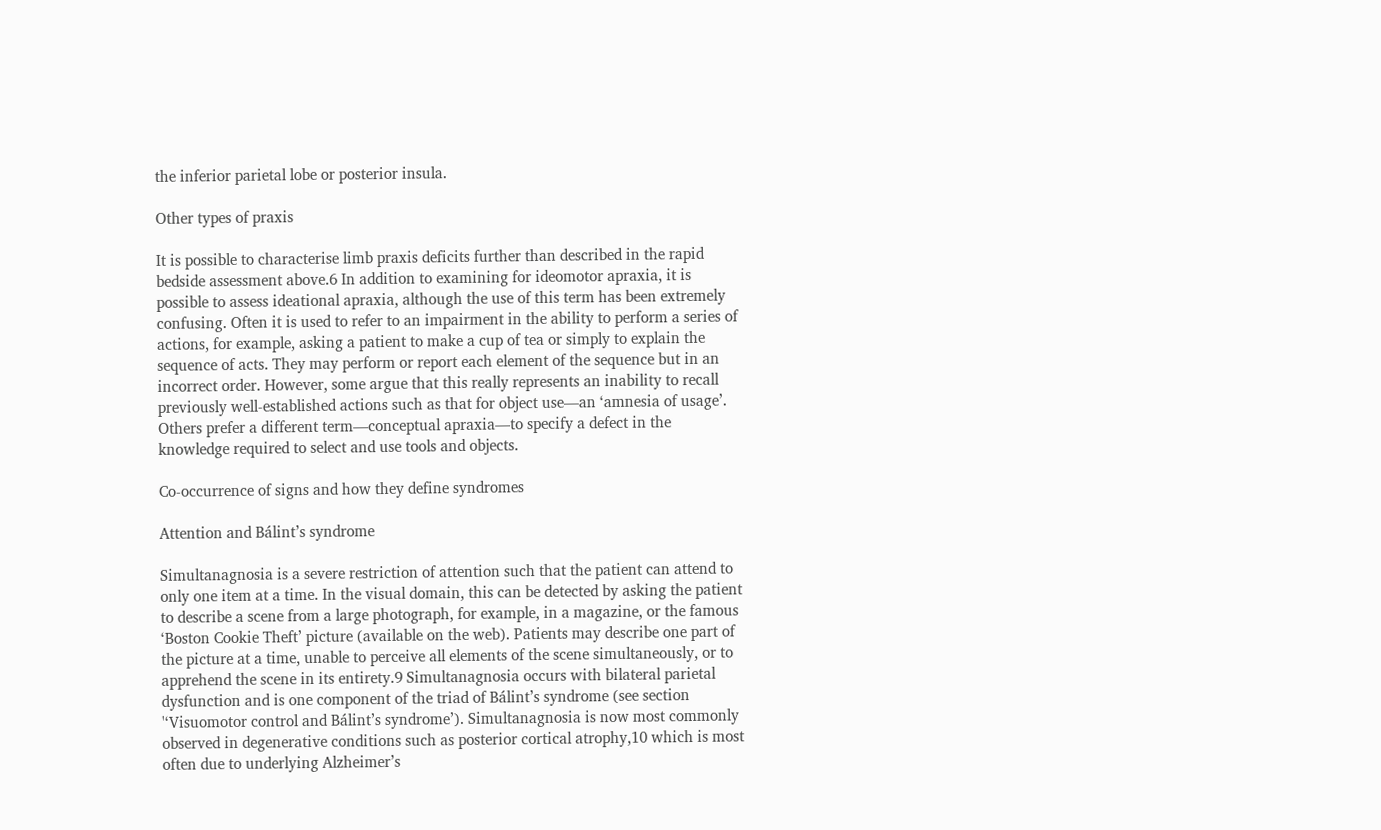the inferior parietal lobe or posterior insula.

Other types of praxis

It is possible to characterise limb praxis deficits further than described in the rapid bedside assessment above.6 In addition to examining for ideomotor apraxia, it is possible to assess ideational apraxia, although the use of this term has been extremely confusing. Often it is used to refer to an impairment in the ability to perform a series of actions, for example, asking a patient to make a cup of tea or simply to explain the sequence of acts. They may perform or report each element of the sequence but in an incorrect order. However, some argue that this really represents an inability to recall previously well-established actions such as that for object use—an ‘amnesia of usage’. Others prefer a different term—conceptual apraxia—to specify a defect in the knowledge required to select and use tools and objects.

Co-occurrence of signs and how they define syndromes

Attention and Bálint’s syndrome

Simultanagnosia is a severe restriction of attention such that the patient can attend to only one item at a time. In the visual domain, this can be detected by asking the patient to describe a scene from a large photograph, for example, in a magazine, or the famous ‘Boston Cookie Theft’ picture (available on the web). Patients may describe one part of the picture at a time, unable to perceive all elements of the scene simultaneously, or to apprehend the scene in its entirety.9 Simultanagnosia occurs with bilateral parietal dysfunction and is one component of the triad of Bálint’s syndrome (see section '‘Visuomotor control and Bálint’s syndrome’). Simultanagnosia is now most commonly observed in degenerative conditions such as posterior cortical atrophy,10 which is most often due to underlying Alzheimer’s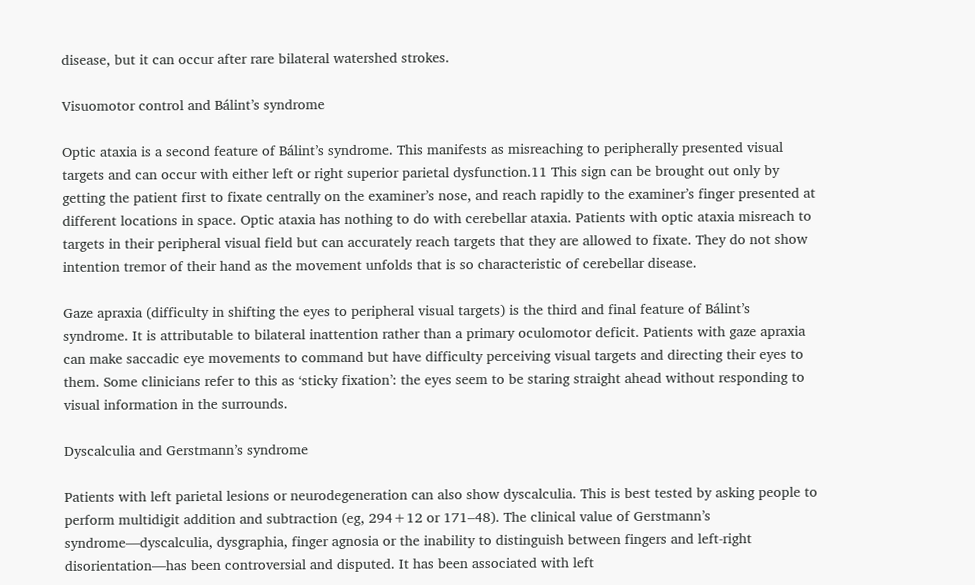disease, but it can occur after rare bilateral watershed strokes.

Visuomotor control and Bálint’s syndrome

Optic ataxia is a second feature of Bálint’s syndrome. This manifests as misreaching to peripherally presented visual targets and can occur with either left or right superior parietal dysfunction.11 This sign can be brought out only by getting the patient first to fixate centrally on the examiner’s nose, and reach rapidly to the examiner’s finger presented at different locations in space. Optic ataxia has nothing to do with cerebellar ataxia. Patients with optic ataxia misreach to targets in their peripheral visual field but can accurately reach targets that they are allowed to fixate. They do not show intention tremor of their hand as the movement unfolds that is so characteristic of cerebellar disease.

Gaze apraxia (difficulty in shifting the eyes to peripheral visual targets) is the third and final feature of Bálint’s syndrome. It is attributable to bilateral inattention rather than a primary oculomotor deficit. Patients with gaze apraxia can make saccadic eye movements to command but have difficulty perceiving visual targets and directing their eyes to them. Some clinicians refer to this as ‘sticky fixation’: the eyes seem to be staring straight ahead without responding to visual information in the surrounds.

Dyscalculia and Gerstmann’s syndrome

Patients with left parietal lesions or neurodegeneration can also show dyscalculia. This is best tested by asking people to perform multidigit addition and subtraction (eg, 294+12 or 171–48). The clinical value of Gerstmann’s syndrome—dyscalculia, dysgraphia, finger agnosia or the inability to distinguish between fingers and left-right disorientation—has been controversial and disputed. It has been associated with left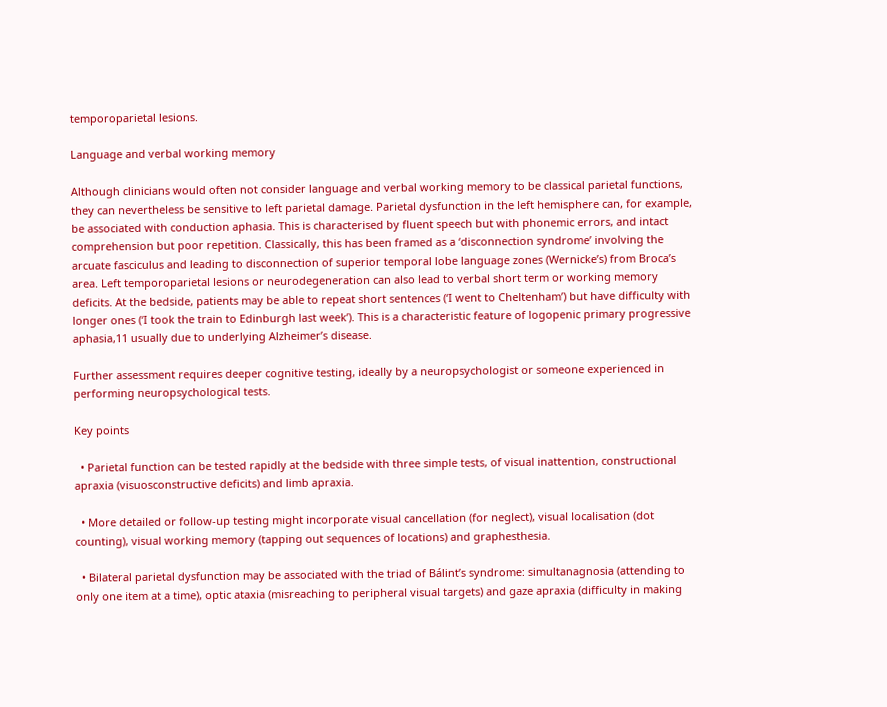temporoparietal lesions.

Language and verbal working memory

Although clinicians would often not consider language and verbal working memory to be classical parietal functions, they can nevertheless be sensitive to left parietal damage. Parietal dysfunction in the left hemisphere can, for example, be associated with conduction aphasia. This is characterised by fluent speech but with phonemic errors, and intact comprehension but poor repetition. Classically, this has been framed as a ‘disconnection syndrome’ involving the arcuate fasciculus and leading to disconnection of superior temporal lobe language zones (Wernicke’s) from Broca’s area. Left temporoparietal lesions or neurodegeneration can also lead to verbal short term or working memory deficits. At the bedside, patients may be able to repeat short sentences (‘I went to Cheltenham’) but have difficulty with longer ones (‘I took the train to Edinburgh last week’). This is a characteristic feature of logopenic primary progressive aphasia,11 usually due to underlying Alzheimer’s disease.

Further assessment requires deeper cognitive testing, ideally by a neuropsychologist or someone experienced in performing neuropsychological tests.

Key points

  • Parietal function can be tested rapidly at the bedside with three simple tests, of visual inattention, constructional apraxia (visuosconstructive deficits) and limb apraxia.

  • More detailed or follow-up testing might incorporate visual cancellation (for neglect), visual localisation (dot counting), visual working memory (tapping out sequences of locations) and graphesthesia.

  • Bilateral parietal dysfunction may be associated with the triad of Bálint’s syndrome: simultanagnosia (attending to only one item at a time), optic ataxia (misreaching to peripheral visual targets) and gaze apraxia (difficulty in making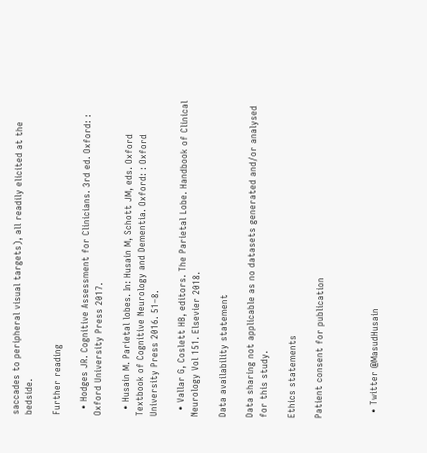saccades to peripheral visual targets), all readily elicited at the bedside.

Further reading

  • Hodges JR. Cognitive Assessment for Clinicians. 3rd ed. Oxford: : Oxford University Press 2017.

  • Husain M. Parietal lobes. In: Husain M, Schott JM, eds. Oxford Textbook of Cognitive Neurology and Dementia. Oxford: : Oxford University Press 2016. 51–8.

  • Vallar G, Coslett HB, editors. The Parietal Lobe. Handbook of Clinical Neurology Vol 151. Elsevier 2018.

Data availability statement

Data sharing not applicable as no datasets generated and/or analysed for this study.

Ethics statements

Patient consent for publication



  • Twitter @MasudHusain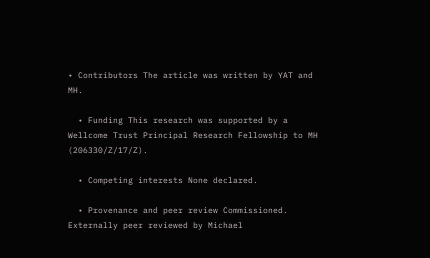• Contributors The article was written by YAT and MH.

  • Funding This research was supported by a Wellcome Trust Principal Research Fellowship to MH (206330/Z/17/Z).

  • Competing interests None declared.

  • Provenance and peer review Commissioned. Externally peer reviewed by Michael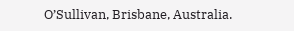O’Sullivan, Brisbane, Australia.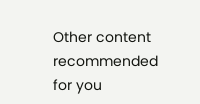Other content recommended for you